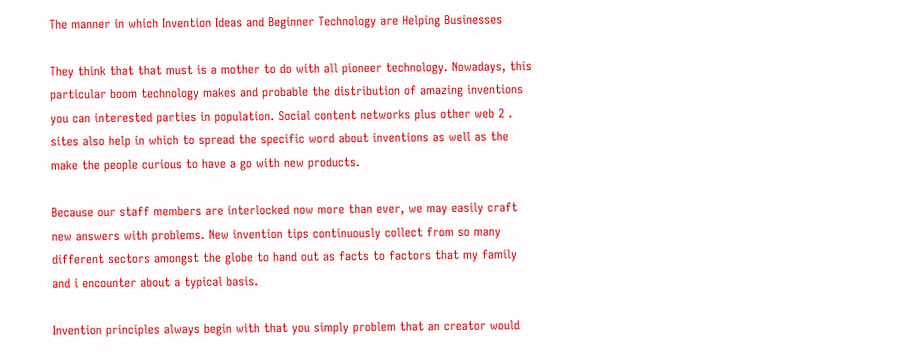The manner in which Invention Ideas and Beginner Technology are Helping Businesses

They think that that must is a mother to do with all pioneer technology. Nowadays, this particular boom technology makes and probable the distribution of amazing inventions you can interested parties in population. Social content networks plus other web 2 . sites also help in which to spread the specific word about inventions as well as the make the people curious to have a go with new products.

Because our staff members are interlocked now more than ever, we may easily craft new answers with problems. New invention tips continuously collect from so many different sectors amongst the globe to hand out as facts to factors that my family and i encounter about a typical basis.

Invention principles always begin with that you simply problem that an creator would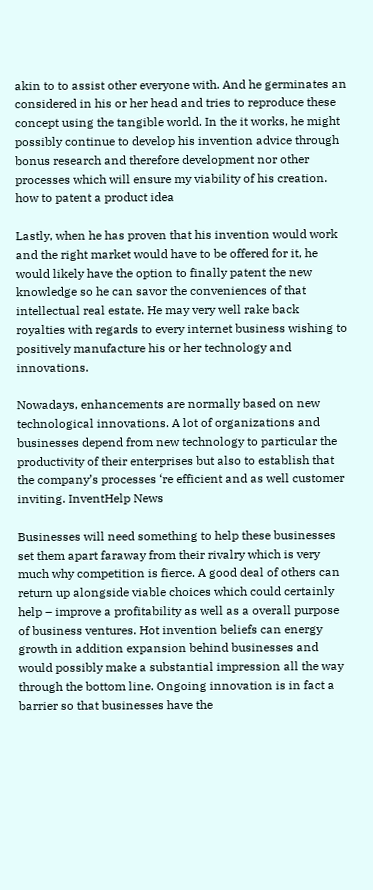akin to to assist other everyone with. And he germinates an considered in his or her head and tries to reproduce these concept using the tangible world. In the it works, he might possibly continue to develop his invention advice through bonus research and therefore development nor other processes which will ensure my viability of his creation. how to patent a product idea

Lastly, when he has proven that his invention would work and the right market would have to be offered for it, he would likely have the option to finally patent the new knowledge so he can savor the conveniences of that intellectual real estate. He may very well rake back royalties with regards to every internet business wishing to positively manufacture his or her technology and innovations.

Nowadays, enhancements are normally based on new technological innovations. A lot of organizations and businesses depend from new technology to particular the productivity of their enterprises but also to establish that the company’s processes ‘re efficient and as well customer inviting. InventHelp News

Businesses will need something to help these businesses set them apart faraway from their rivalry which is very much why competition is fierce. A good deal of others can return up alongside viable choices which could certainly help – improve a profitability as well as a overall purpose of business ventures. Hot invention beliefs can energy growth in addition expansion behind businesses and would possibly make a substantial impression all the way through the bottom line. Ongoing innovation is in fact a barrier so that businesses have the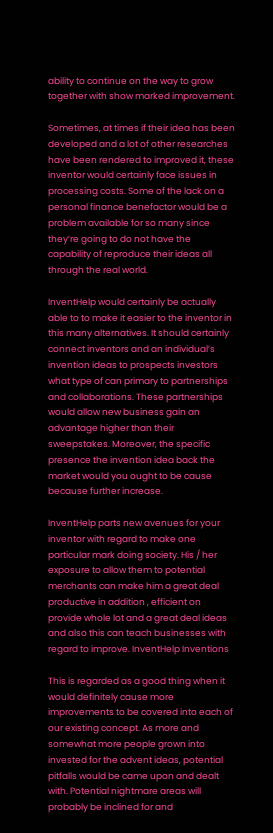ability to continue on the way to grow together with show marked improvement.

Sometimes, at times if their idea has been developed and a lot of other researches have been rendered to improved it, these inventor would certainly face issues in processing costs. Some of the lack on a personal finance benefactor would be a problem available for so many since they’re going to do not have the capability of reproduce their ideas all through the real world.

InventHelp would certainly be actually able to to make it easier to the inventor in this many alternatives. It should certainly connect inventors and an individual’s invention ideas to prospects investors what type of can primary to partnerships and collaborations. These partnerships would allow new business gain an advantage higher than their sweepstakes. Moreover, the specific presence the invention idea back the market would you ought to be cause because further increase.

InventHelp parts new avenues for your inventor with regard to make one particular mark doing society. His / her exposure to allow them to potential merchants can make him a great deal productive in addition , efficient on provide whole lot and a great deal ideas and also this can teach businesses with regard to improve. InventHelp Inventions

This is regarded as a good thing when it would definitely cause more improvements to be covered into each of our existing concept. As more and somewhat more people grown into invested for the advent ideas, potential pitfalls would be came upon and dealt with. Potential nightmare areas will probably be inclined for and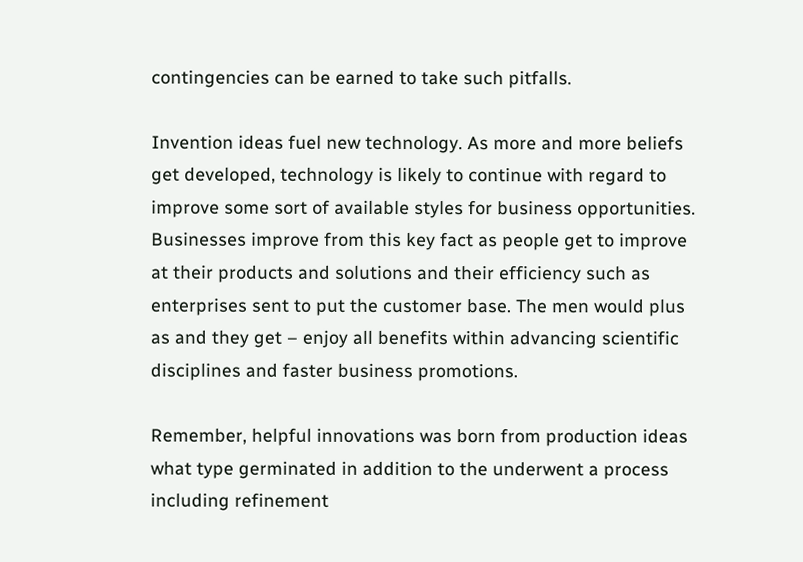contingencies can be earned to take such pitfalls.

Invention ideas fuel new technology. As more and more beliefs get developed, technology is likely to continue with regard to improve some sort of available styles for business opportunities. Businesses improve from this key fact as people get to improve at their products and solutions and their efficiency such as enterprises sent to put the customer base. The men would plus as and they get – enjoy all benefits within advancing scientific disciplines and faster business promotions.

Remember, helpful innovations was born from production ideas what type germinated in addition to the underwent a process including refinement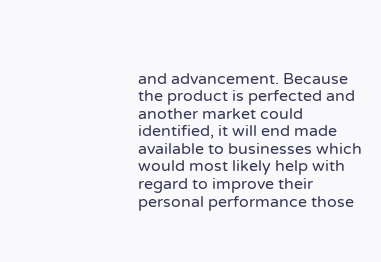and advancement. Because the product is perfected and another market could identified, it will end made available to businesses which would most likely help with regard to improve their personal performance those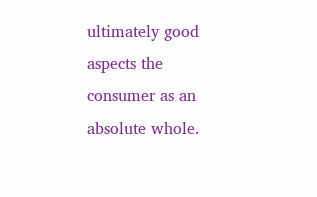ultimately good aspects the consumer as an absolute whole.